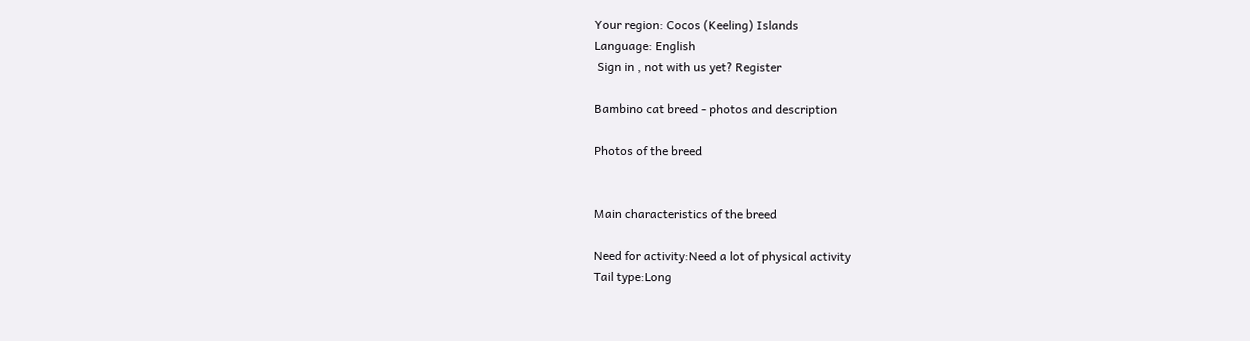Your region: Cocos (Keeling) Islands
Language: English
 Sign in , not with us yet? Register

Bambino cat breed - photos and description

Photos of the breed


Main characteristics of the breed

Need for activity:Need a lot of physical activity
Tail type:Long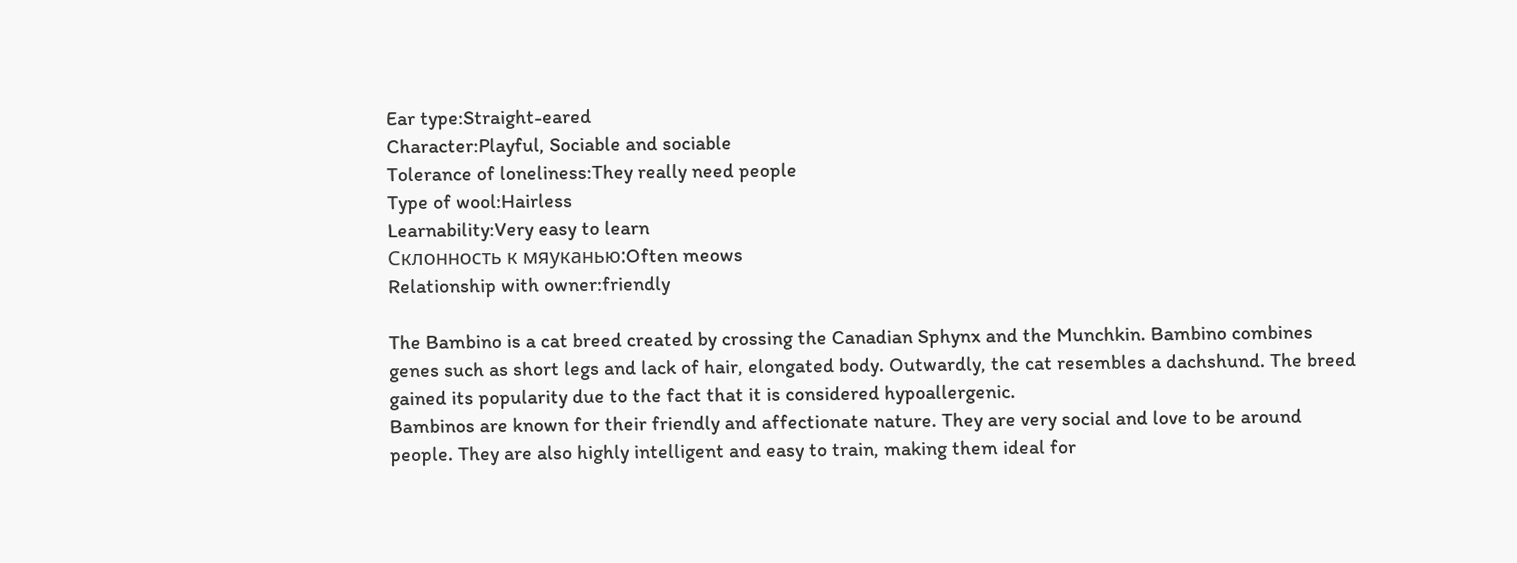Ear type:Straight-eared
Character:Playful, Sociable and sociable
Tolerance of loneliness:They really need people
Type of wool:Hairless
Learnability:Very easy to learn
Склонность к мяуканью:Often meows
Relationship with owner:friendly

The Bambino is a cat breed created by crossing the Canadian Sphynx and the Munchkin. Bambino combines genes such as short legs and lack of hair, elongated body. Outwardly, the cat resembles a dachshund. The breed gained its popularity due to the fact that it is considered hypoallergenic.
Bambinos are known for their friendly and affectionate nature. They are very social and love to be around people. They are also highly intelligent and easy to train, making them ideal for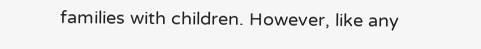families with children. However, like any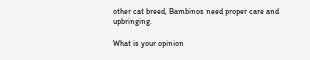other cat breed, Bambinos need proper care and upbringing.

What is your opinion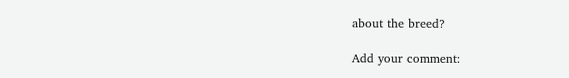about the breed?

Add your comment: